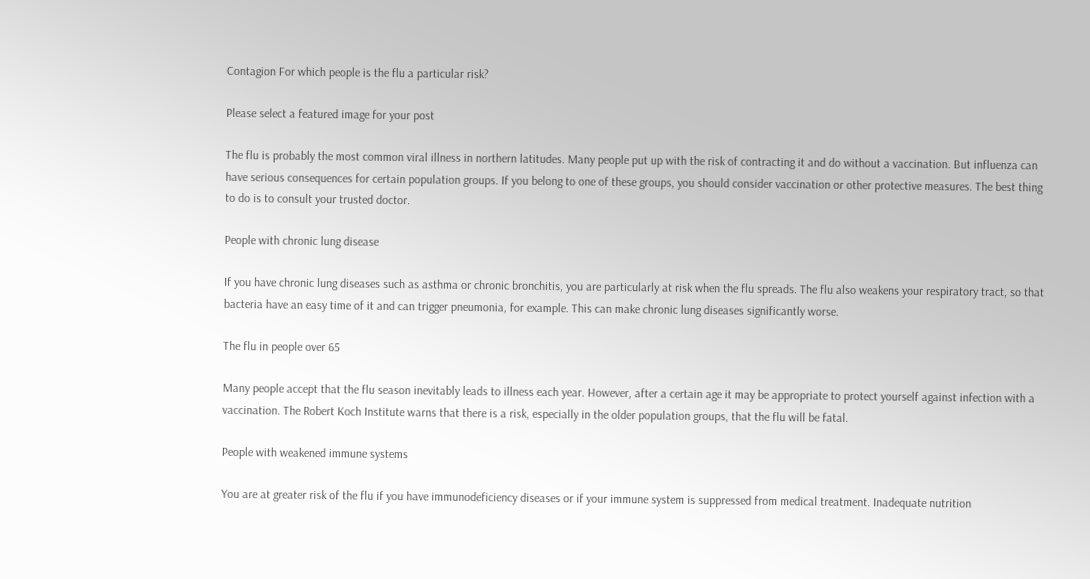Contagion For which people is the flu a particular risk?

Please select a featured image for your post

The flu is probably the most common viral illness in northern latitudes. Many people put up with the risk of contracting it and do without a vaccination. But influenza can have serious consequences for certain population groups. If you belong to one of these groups, you should consider vaccination or other protective measures. The best thing to do is to consult your trusted doctor.

People with chronic lung disease

If you have chronic lung diseases such as asthma or chronic bronchitis, you are particularly at risk when the flu spreads. The flu also weakens your respiratory tract, so that bacteria have an easy time of it and can trigger pneumonia, for example. This can make chronic lung diseases significantly worse.

The flu in people over 65

Many people accept that the flu season inevitably leads to illness each year. However, after a certain age it may be appropriate to protect yourself against infection with a vaccination. The Robert Koch Institute warns that there is a risk, especially in the older population groups, that the flu will be fatal.

People with weakened immune systems

You are at greater risk of the flu if you have immunodeficiency diseases or if your immune system is suppressed from medical treatment. Inadequate nutrition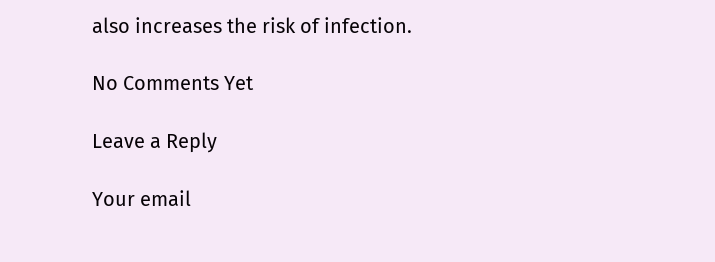also increases the risk of infection.

No Comments Yet

Leave a Reply

Your email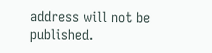address will not be published.